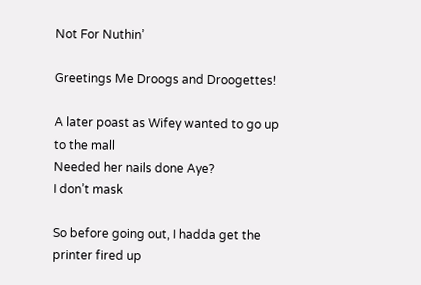Not For Nuthin’

Greetings Me Droogs and Droogettes!

A later poast as Wifey wanted to go up to the mall
Needed her nails done Aye?
I don’t mask

So before going out, I hadda get the printer fired up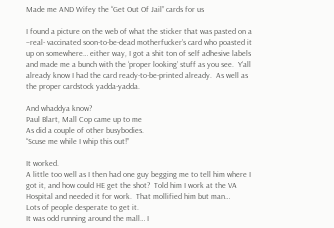Made me AND Wifey the “Get Out Of Jail” cards for us

I found a picture on the web of what the sticker that was pasted on a –real- vaccinated soon-to-be-dead motherfucker’s card who poasted it up on somewhere… either way, I got a shit ton of self adhesive labels and made me a bunch with the ‘proper looking’ stuff as you see.  Y’all already know I had the card ready-to-be-printed already.  As well as the proper cardstock yadda-yadda.

And whaddya know?
Paul Blart, Mall Cop came up to me
As did a couple of other busybodies.
“Scuse me while I whip this out!”

It worked.
A little too well as I then had one guy begging me to tell him where I got it, and how could HE get the shot?  Told him I work at the VA Hospital and needed it for work.  That mollified him but man…
Lots of people desperate to get it.
It was odd running around the mall… I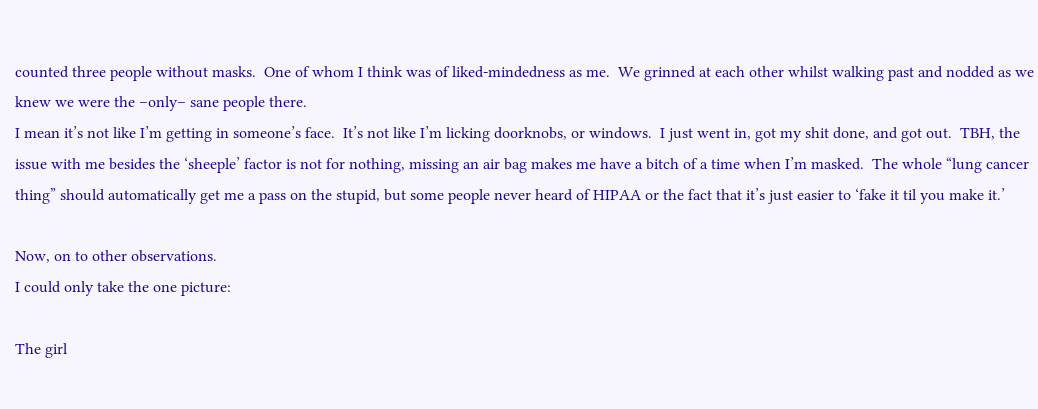counted three people without masks.  One of whom I think was of liked-mindedness as me.  We grinned at each other whilst walking past and nodded as we knew we were the –only– sane people there.
I mean it’s not like I’m getting in someone’s face.  It’s not like I’m licking doorknobs, or windows.  I just went in, got my shit done, and got out.  TBH, the issue with me besides the ‘sheeple’ factor is not for nothing, missing an air bag makes me have a bitch of a time when I’m masked.  The whole “lung cancer thing” should automatically get me a pass on the stupid, but some people never heard of HIPAA or the fact that it’s just easier to ‘fake it til you make it.’

Now, on to other observations.
I could only take the one picture:

The girl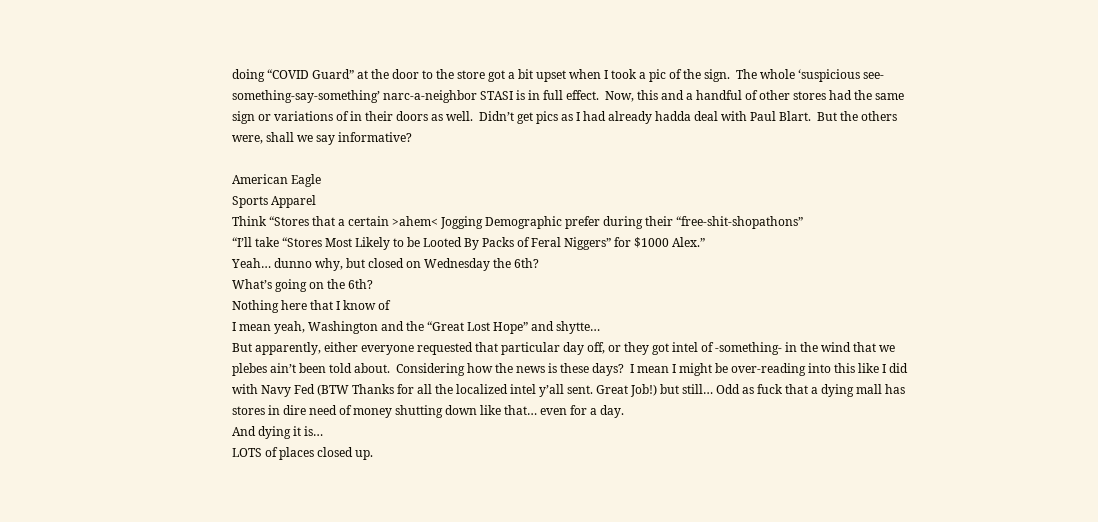doing “COVID Guard” at the door to the store got a bit upset when I took a pic of the sign.  The whole ‘suspicious see-something-say-something’ narc-a-neighbor STASI is in full effect.  Now, this and a handful of other stores had the same sign or variations of in their doors as well.  Didn’t get pics as I had already hadda deal with Paul Blart.  But the others were, shall we say informative?

American Eagle
Sports Apparel
Think “Stores that a certain >ahem< Jogging Demographic prefer during their “free-shit-shopathons”
“I’ll take “Stores Most Likely to be Looted By Packs of Feral Niggers” for $1000 Alex.”
Yeah… dunno why, but closed on Wednesday the 6th?
What’s going on the 6th?
Nothing here that I know of
I mean yeah, Washington and the “Great Lost Hope” and shytte…
But apparently, either everyone requested that particular day off, or they got intel of -something- in the wind that we plebes ain’t been told about.  Considering how the news is these days?  I mean I might be over-reading into this like I did with Navy Fed (BTW Thanks for all the localized intel y’all sent. Great Job!) but still… Odd as fuck that a dying mall has stores in dire need of money shutting down like that… even for a day.
And dying it is…
LOTS of places closed up.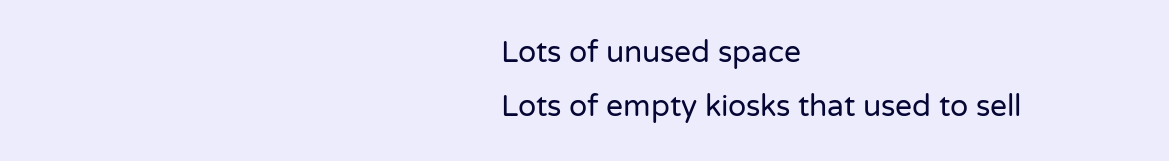Lots of unused space
Lots of empty kiosks that used to sell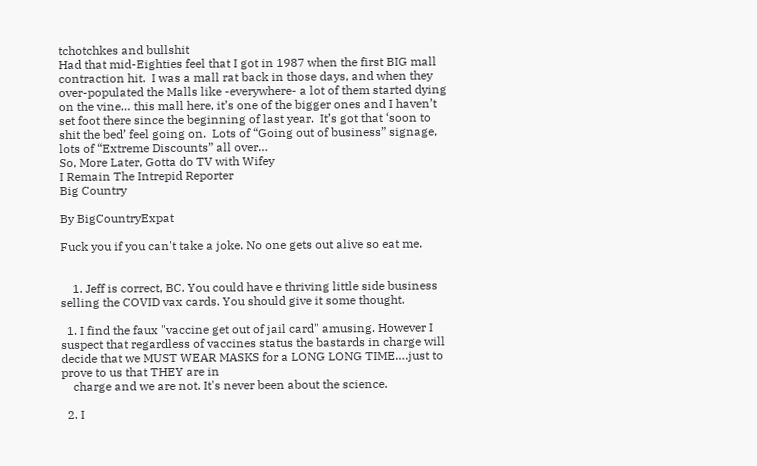tchotchkes and bullshit
Had that mid-Eighties feel that I got in 1987 when the first BIG mall contraction hit.  I was a mall rat back in those days, and when they over-populated the Malls like -everywhere- a lot of them started dying on the vine… this mall here, it’s one of the bigger ones and I haven’t set foot there since the beginning of last year.  It’s got that ‘soon to shit the bed’ feel going on.  Lots of “Going out of business” signage, lots of “Extreme Discounts” all over…
So, More Later, Gotta do TV with Wifey
I Remain The Intrepid Reporter
Big Country

By BigCountryExpat

Fuck you if you can't take a joke. No one gets out alive so eat me.


    1. Jeff is correct, BC. You could have e thriving little side business selling the COVID vax cards. You should give it some thought.

  1. I find the faux "vaccine get out of jail card" amusing. However I suspect that regardless of vaccines status the bastards in charge will decide that we MUST WEAR MASKS for a LONG LONG TIME….just to prove to us that THEY are in
    charge and we are not. It's never been about the science.

  2. I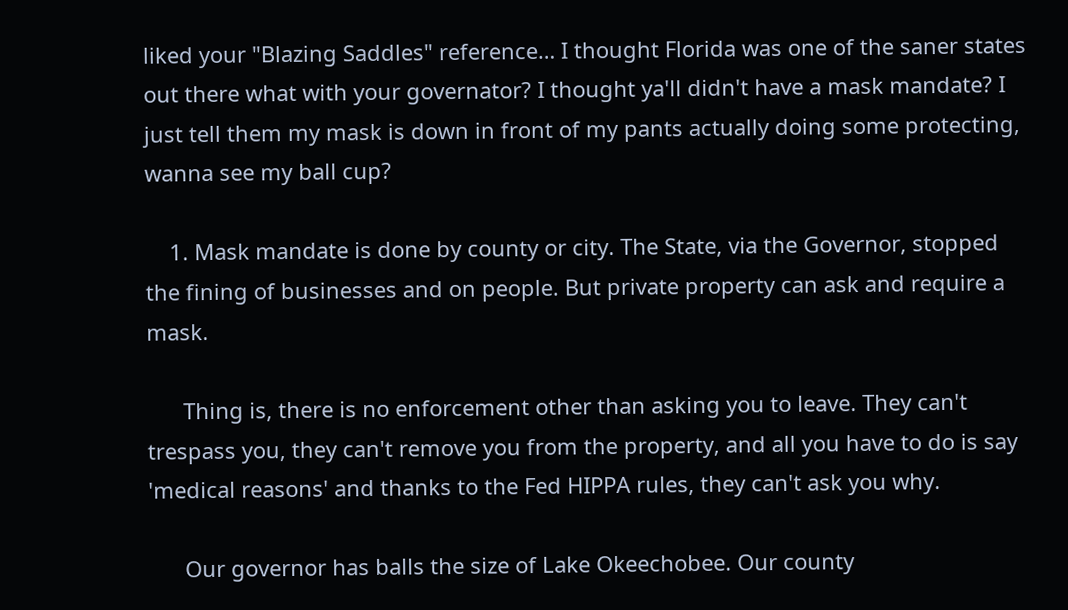liked your "Blazing Saddles" reference… I thought Florida was one of the saner states out there what with your governator? I thought ya'll didn't have a mask mandate? I just tell them my mask is down in front of my pants actually doing some protecting, wanna see my ball cup?

    1. Mask mandate is done by county or city. The State, via the Governor, stopped the fining of businesses and on people. But private property can ask and require a mask.

      Thing is, there is no enforcement other than asking you to leave. They can't trespass you, they can't remove you from the property, and all you have to do is say 'medical reasons' and thanks to the Fed HIPPA rules, they can't ask you why.

      Our governor has balls the size of Lake Okeechobee. Our county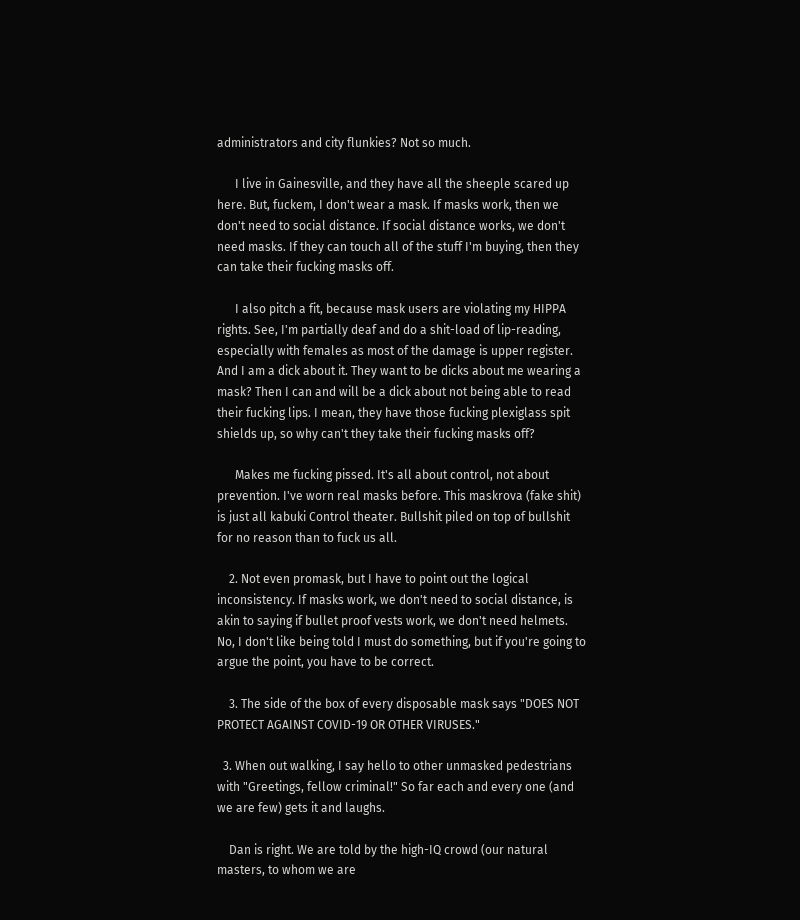administrators and city flunkies? Not so much.

      I live in Gainesville, and they have all the sheeple scared up here. But, fuckem, I don't wear a mask. If masks work, then we don't need to social distance. If social distance works, we don't need masks. If they can touch all of the stuff I'm buying, then they can take their fucking masks off.

      I also pitch a fit, because mask users are violating my HIPPA rights. See, I'm partially deaf and do a shit-load of lip-reading, especially with females as most of the damage is upper register. And I am a dick about it. They want to be dicks about me wearing a mask? Then I can and will be a dick about not being able to read their fucking lips. I mean, they have those fucking plexiglass spit shields up, so why can't they take their fucking masks off?

      Makes me fucking pissed. It's all about control, not about prevention. I've worn real masks before. This maskrova (fake shit) is just all kabuki Control theater. Bullshit piled on top of bullshit for no reason than to fuck us all.

    2. Not even promask, but I have to point out the logical inconsistency. If masks work, we don't need to social distance, is akin to saying if bullet proof vests work, we don't need helmets. No, I don't like being told I must do something, but if you're going to argue the point, you have to be correct.

    3. The side of the box of every disposable mask says "DOES NOT PROTECT AGAINST COVID-19 OR OTHER VIRUSES."

  3. When out walking, I say hello to other unmasked pedestrians with "Greetings, fellow criminal!" So far each and every one (and we are few) gets it and laughs.

    Dan is right. We are told by the high-IQ crowd (our natural masters, to whom we are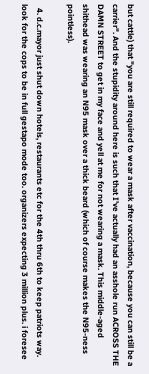but cattle) that "you are still required to wear a mask after vaccination, because you can still be a carrier". And the stupidity around here is such that I've actually had an asshole run ACROSS THE DAMN STREET to get in my face and yell at me for not wearing a mask. This middle-aged shithead was wearing an N95 mask over a thick beard (which of course makes the N95-ness pointless).

  4. d.c.mayor just shut down hotels, restaurants etc for the 4th thru 6th to keep patriots way. look for the cops to be in full gestapo mode too. organizers expecting 3 million plus. i foresee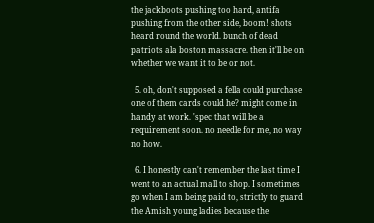the jackboots pushing too hard, antifa pushing from the other side, boom! shots heard round the world. bunch of dead patriots ala boston massacre. then it'll be on whether we want it to be or not.

  5. oh, don't supposed a fella could purchase one of them cards could he? might come in handy at work. 'spec that will be a requirement soon. no needle for me, no way no how.

  6. I honestly can't remember the last time I went to an actual mall to shop. I sometimes go when I am being paid to, strictly to guard the Amish young ladies because the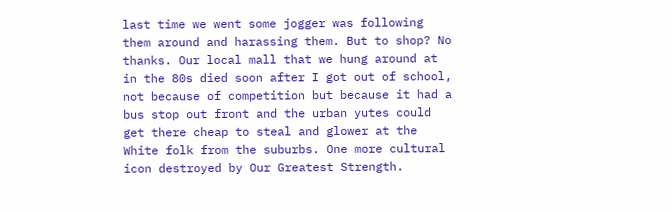last time we went some jogger was following them around and harassing them. But to shop? No thanks. Our local mall that we hung around at in the 80s died soon after I got out of school, not because of competition but because it had a bus stop out front and the urban yutes could get there cheap to steal and glower at the White folk from the suburbs. One more cultural icon destroyed by Our Greatest Strength.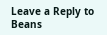Leave a Reply to Beans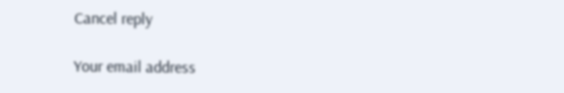Cancel reply

Your email address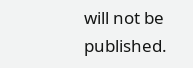will not be published.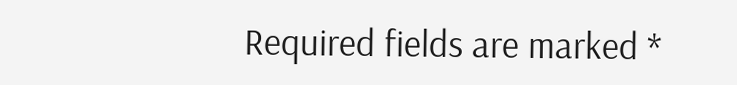Required fields are marked *